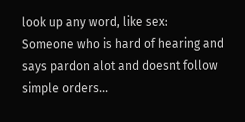look up any word, like sex:
Someone who is hard of hearing and says pardon alot and doesnt follow simple orders...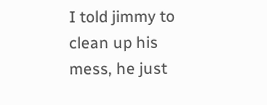I told jimmy to clean up his mess, he just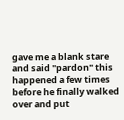gave me a blank stare and said "pardon" this happened a few times before he finally walked over and put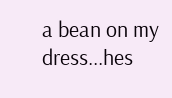a bean on my dress...hes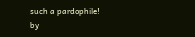such a pardophile!
by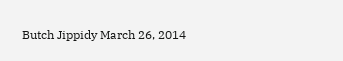Butch Jippidy March 26, 2014